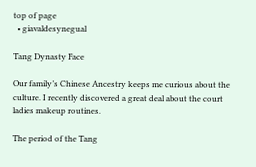top of page
  • giavaldesynegual

Tang Dynasty Face

Our family’s Chinese Ancestry keeps me curious about the culture. I recently discovered a great deal about the court ladies makeup routines.

The period of the Tang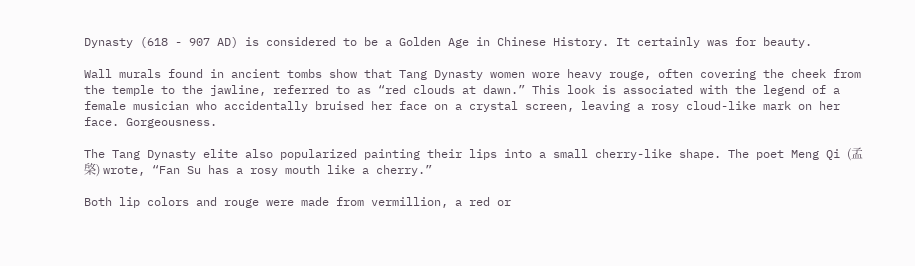Dynasty (618 - 907 AD) is considered to be a Golden Age in Chinese History. It certainly was for beauty.

Wall murals found in ancient tombs show that Tang Dynasty women wore heavy rouge, often covering the cheek from the temple to the jawline, referred to as “red clouds at dawn.” This look is associated with the legend of a female musician who accidentally bruised her face on a crystal screen, leaving a rosy cloud-like mark on her face. Gorgeousness.

The Tang Dynasty elite also popularized painting their lips into a small cherry-like shape. The poet Meng Qi (孟棨) wrote, “Fan Su has a rosy mouth like a cherry.”

Both lip colors and rouge were made from vermillion, a red or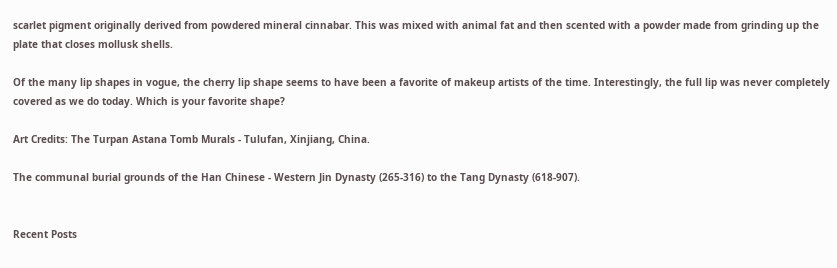scarlet pigment originally derived from powdered mineral cinnabar. This was mixed with animal fat and then scented with a powder made from grinding up the plate that closes mollusk shells.

Of the many lip shapes in vogue, the cherry lip shape seems to have been a favorite of makeup artists of the time. Interestingly, the full lip was never completely covered as we do today. Which is your favorite shape?

Art Credits: The Turpan Astana Tomb Murals - Tulufan, Xinjiang, China.

The communal burial grounds of the Han Chinese - Western Jin Dynasty (265-316) to the Tang Dynasty (618-907).


Recent Posts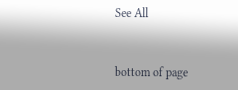See All


bottom of page